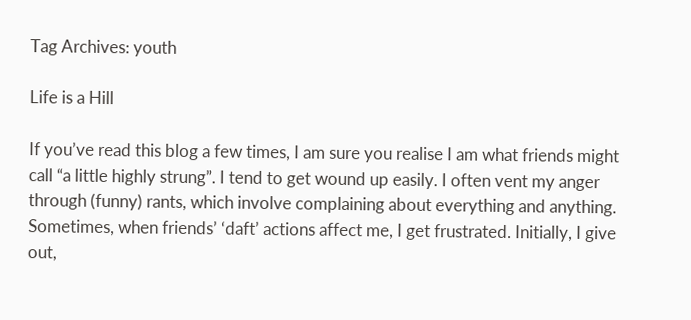Tag Archives: youth

Life is a Hill

If you’ve read this blog a few times, I am sure you realise I am what friends might call “a little highly strung”. I tend to get wound up easily. I often vent my anger through (funny) rants, which involve complaining about everything and anything. Sometimes, when friends’ ‘daft’ actions affect me, I get frustrated. Initially, I give out,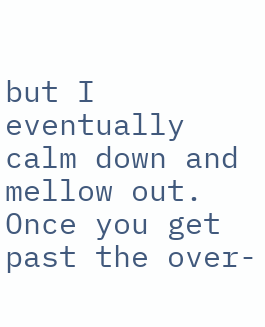but I eventually calm down and mellow out. Once you get past the over-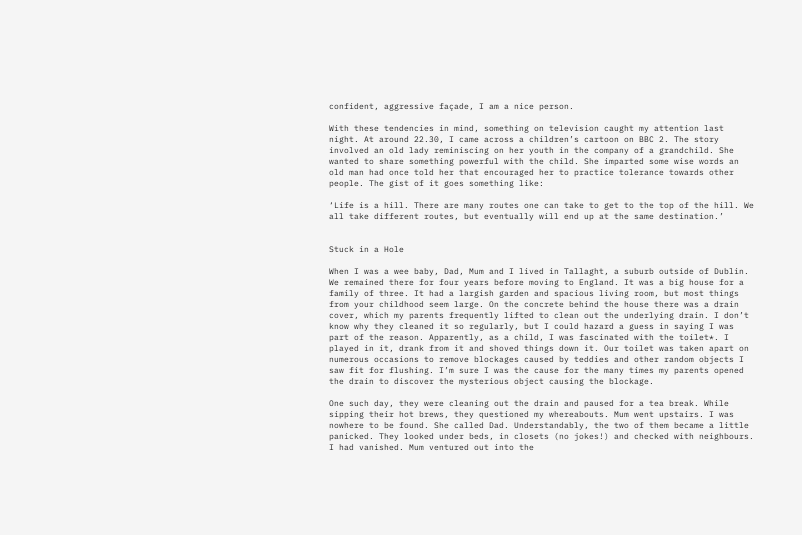confident, aggressive façade, I am a nice person.

With these tendencies in mind, something on television caught my attention last night. At around 22.30, I came across a children’s cartoon on BBC 2. The story involved an old lady reminiscing on her youth in the company of a grandchild. She wanted to share something powerful with the child. She imparted some wise words an old man had once told her that encouraged her to practice tolerance towards other people. The gist of it goes something like:

‘Life is a hill. There are many routes one can take to get to the top of the hill. We all take different routes, but eventually will end up at the same destination.’


Stuck in a Hole

When I was a wee baby, Dad, Mum and I lived in Tallaght, a suburb outside of Dublin. We remained there for four years before moving to England. It was a big house for a family of three. It had a largish garden and spacious living room, but most things from your childhood seem large. On the concrete behind the house there was a drain cover, which my parents frequently lifted to clean out the underlying drain. I don’t know why they cleaned it so regularly, but I could hazard a guess in saying I was part of the reason. Apparently, as a child, I was fascinated with the toilet*. I played in it, drank from it and shoved things down it. Our toilet was taken apart on numerous occasions to remove blockages caused by teddies and other random objects I saw fit for flushing. I’m sure I was the cause for the many times my parents opened the drain to discover the mysterious object causing the blockage.

One such day, they were cleaning out the drain and paused for a tea break. While sipping their hot brews, they questioned my whereabouts. Mum went upstairs. I was nowhere to be found. She called Dad. Understandably, the two of them became a little panicked. They looked under beds, in closets (no jokes!) and checked with neighbours. I had vanished. Mum ventured out into the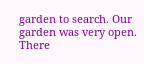garden to search. Our garden was very open. There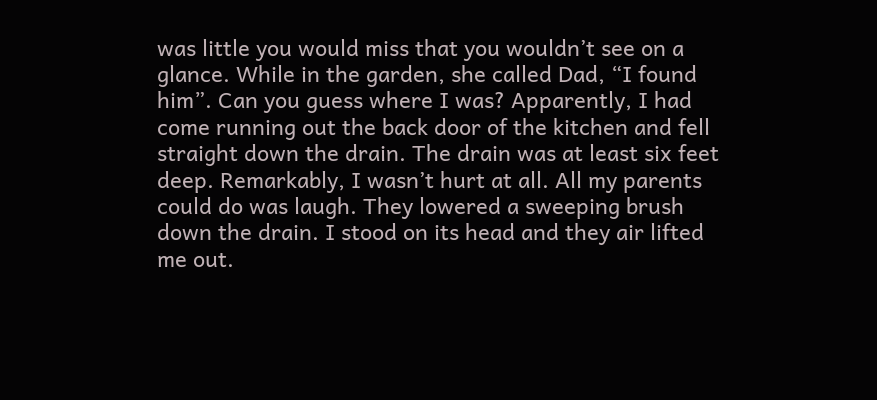was little you would miss that you wouldn’t see on a glance. While in the garden, she called Dad, “I found him”. Can you guess where I was? Apparently, I had come running out the back door of the kitchen and fell straight down the drain. The drain was at least six feet deep. Remarkably, I wasn’t hurt at all. All my parents could do was laugh. They lowered a sweeping brush down the drain. I stood on its head and they air lifted me out.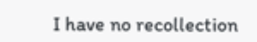I have no recollection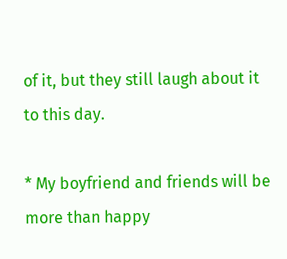of it, but they still laugh about it to this day.

* My boyfriend and friends will be more than happy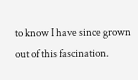to know I have since grown out of this fascination.